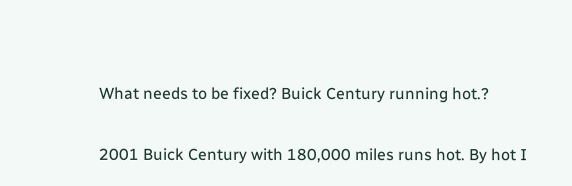What needs to be fixed? Buick Century running hot.?

2001 Buick Century with 180,000 miles runs hot. By hot I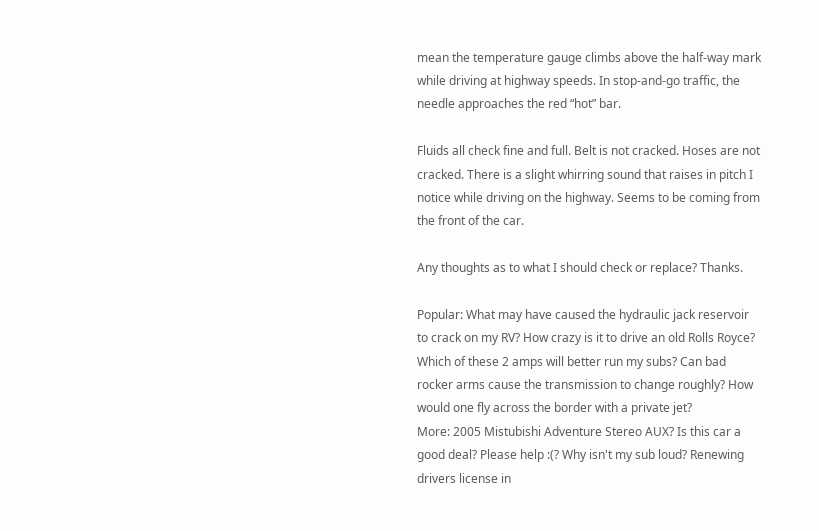mean the temperature gauge climbs above the half-way mark while driving at highway speeds. In stop-and-go traffic, the needle approaches the red “hot” bar.

Fluids all check fine and full. Belt is not cracked. Hoses are not cracked. There is a slight whirring sound that raises in pitch I notice while driving on the highway. Seems to be coming from the front of the car.

Any thoughts as to what I should check or replace? Thanks.

Popular: What may have caused the hydraulic jack reservoir to crack on my RV? How crazy is it to drive an old Rolls Royce? Which of these 2 amps will better run my subs? Can bad rocker arms cause the transmission to change roughly? How would one fly across the border with a private jet?
More: 2005 Mistubishi Adventure Stereo AUX? Is this car a good deal? Please help :(? Why isn't my sub loud? Renewing drivers license in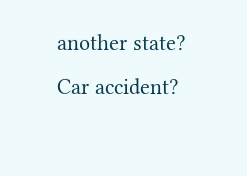another state? Car accident?